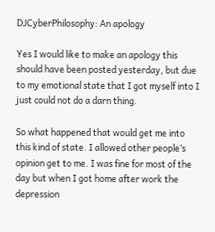DJCyberPhilosophy: An apology

Yes I would like to make an apology this should have been posted yesterday, but due to my emotional state that I got myself into I just could not do a darn thing.

So what happened that would get me into this kind of state. I allowed other people’s opinion get to me. I was fine for most of the day but when I got home after work the depression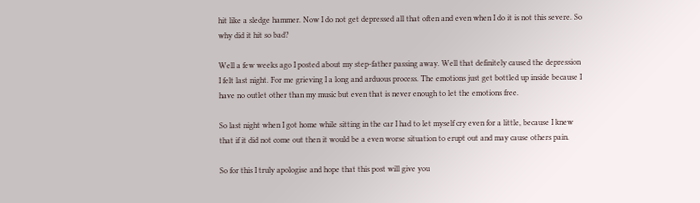hit like a sledge hammer. Now I do not get depressed all that often and even when I do it is not this severe. So why did it hit so bad?

Well a few weeks ago I posted about my step-father passing away. Well that definitely caused the depression I felt last night. For me grieving I a long and arduous process. The emotions just get bottled up inside because I have no outlet other than my music but even that is never enough to let the emotions free.

So last night when I got home while sitting in the car I had to let myself cry even for a little, because I knew that if it did not come out then it would be a even worse situation to erupt out and may cause others pain.

So for this I truly apologise and hope that this post will give you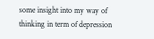some insight into my way of thinking in term of depression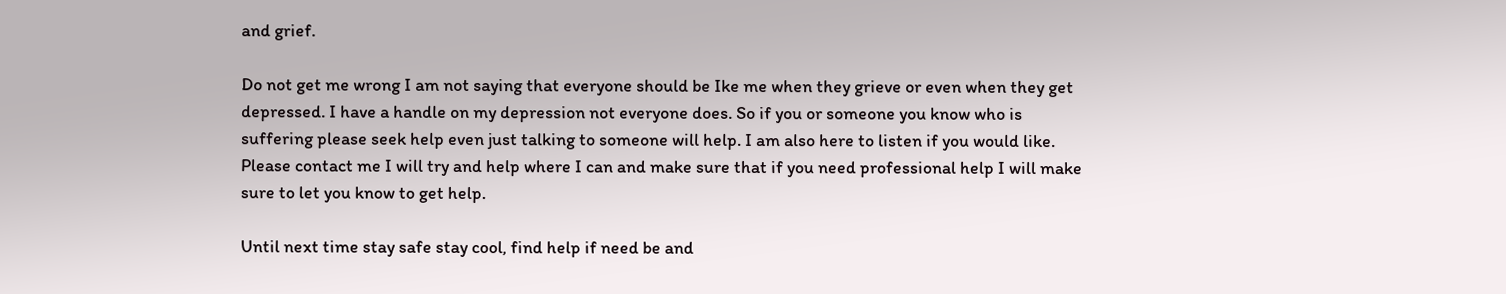and grief.

Do not get me wrong I am not saying that everyone should be Ike me when they grieve or even when they get depressed. I have a handle on my depression not everyone does. So if you or someone you know who is suffering please seek help even just talking to someone will help. I am also here to listen if you would like. Please contact me I will try and help where I can and make sure that if you need professional help I will make sure to let you know to get help.

Until next time stay safe stay cool, find help if need be and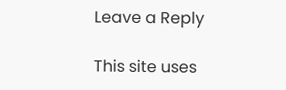Leave a Reply

This site uses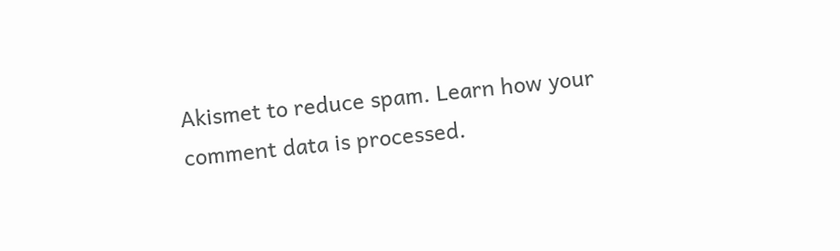Akismet to reduce spam. Learn how your comment data is processed.